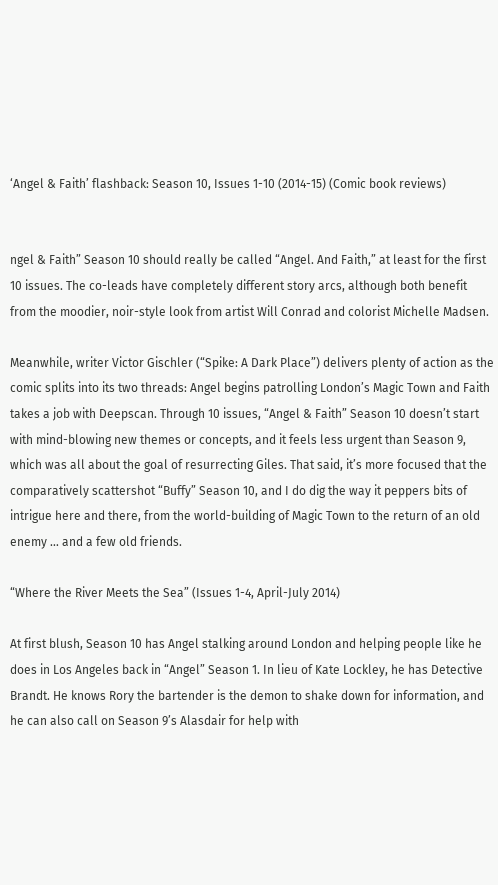‘Angel & Faith’ flashback: Season 10, Issues 1-10 (2014-15) (Comic book reviews)


ngel & Faith” Season 10 should really be called “Angel. And Faith,” at least for the first 10 issues. The co-leads have completely different story arcs, although both benefit from the moodier, noir-style look from artist Will Conrad and colorist Michelle Madsen.

Meanwhile, writer Victor Gischler (“Spike: A Dark Place”) delivers plenty of action as the comic splits into its two threads: Angel begins patrolling London’s Magic Town and Faith takes a job with Deepscan. Through 10 issues, “Angel & Faith” Season 10 doesn’t start with mind-blowing new themes or concepts, and it feels less urgent than Season 9, which was all about the goal of resurrecting Giles. That said, it’s more focused that the comparatively scattershot “Buffy” Season 10, and I do dig the way it peppers bits of intrigue here and there, from the world-building of Magic Town to the return of an old enemy … and a few old friends.

“Where the River Meets the Sea” (Issues 1-4, April-July 2014)

At first blush, Season 10 has Angel stalking around London and helping people like he does in Los Angeles back in “Angel” Season 1. In lieu of Kate Lockley, he has Detective Brandt. He knows Rory the bartender is the demon to shake down for information, and he can also call on Season 9’s Alasdair for help with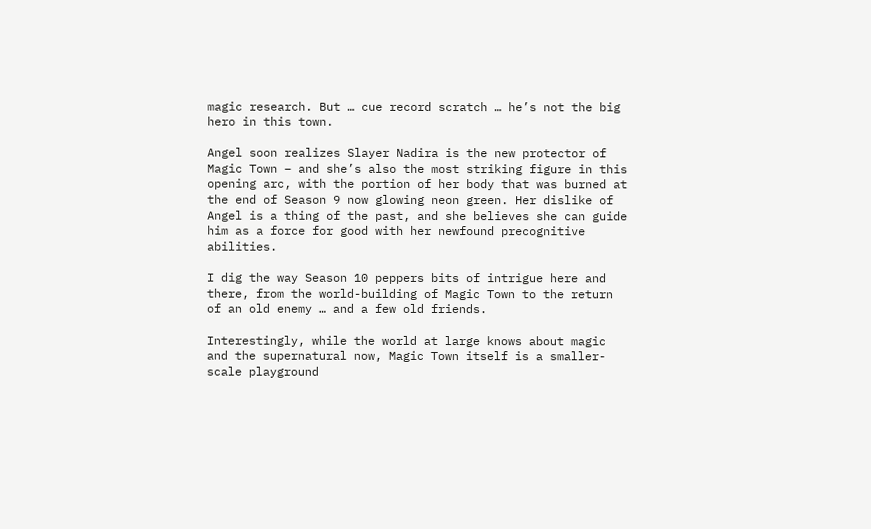magic research. But … cue record scratch … he’s not the big hero in this town.

Angel soon realizes Slayer Nadira is the new protector of Magic Town – and she’s also the most striking figure in this opening arc, with the portion of her body that was burned at the end of Season 9 now glowing neon green. Her dislike of Angel is a thing of the past, and she believes she can guide him as a force for good with her newfound precognitive abilities.

I dig the way Season 10 peppers bits of intrigue here and there, from the world-building of Magic Town to the return of an old enemy … and a few old friends.

Interestingly, while the world at large knows about magic and the supernatural now, Magic Town itself is a smaller-scale playground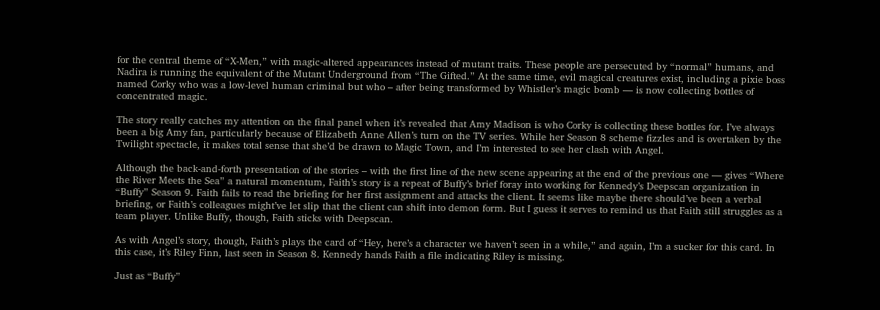for the central theme of “X-Men,” with magic-altered appearances instead of mutant traits. These people are persecuted by “normal” humans, and Nadira is running the equivalent of the Mutant Underground from “The Gifted.” At the same time, evil magical creatures exist, including a pixie boss named Corky who was a low-level human criminal but who – after being transformed by Whistler’s magic bomb — is now collecting bottles of concentrated magic.

The story really catches my attention on the final panel when it’s revealed that Amy Madison is who Corky is collecting these bottles for. I’ve always been a big Amy fan, particularly because of Elizabeth Anne Allen’s turn on the TV series. While her Season 8 scheme fizzles and is overtaken by the Twilight spectacle, it makes total sense that she’d be drawn to Magic Town, and I’m interested to see her clash with Angel.

Although the back-and-forth presentation of the stories – with the first line of the new scene appearing at the end of the previous one — gives “Where the River Meets the Sea” a natural momentum, Faith’s story is a repeat of Buffy’s brief foray into working for Kennedy’s Deepscan organization in “Buffy” Season 9. Faith fails to read the briefing for her first assignment and attacks the client. It seems like maybe there should’ve been a verbal briefing, or Faith’s colleagues might’ve let slip that the client can shift into demon form. But I guess it serves to remind us that Faith still struggles as a team player. Unlike Buffy, though, Faith sticks with Deepscan.

As with Angel’s story, though, Faith’s plays the card of “Hey, here’s a character we haven’t seen in a while,” and again, I’m a sucker for this card. In this case, it’s Riley Finn, last seen in Season 8. Kennedy hands Faith a file indicating Riley is missing.

Just as “Buffy”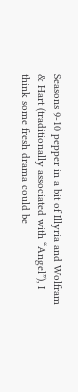Seasons 9-10 pepper in a bit of Illyria and Wolfram & Hart (traditionally associated with “Angel”), I think some fresh drama could be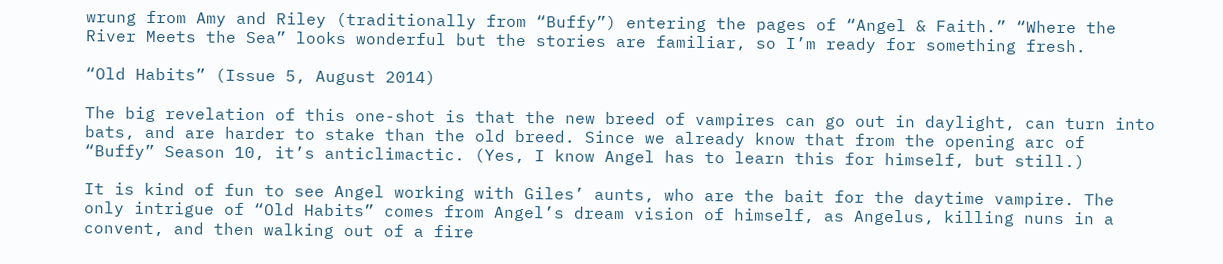wrung from Amy and Riley (traditionally from “Buffy”) entering the pages of “Angel & Faith.” “Where the River Meets the Sea” looks wonderful but the stories are familiar, so I’m ready for something fresh.

“Old Habits” (Issue 5, August 2014)

The big revelation of this one-shot is that the new breed of vampires can go out in daylight, can turn into bats, and are harder to stake than the old breed. Since we already know that from the opening arc of “Buffy” Season 10, it’s anticlimactic. (Yes, I know Angel has to learn this for himself, but still.)

It is kind of fun to see Angel working with Giles’ aunts, who are the bait for the daytime vampire. The only intrigue of “Old Habits” comes from Angel’s dream vision of himself, as Angelus, killing nuns in a convent, and then walking out of a fire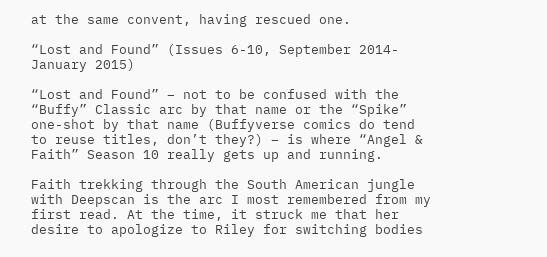at the same convent, having rescued one.

“Lost and Found” (Issues 6-10, September 2014-January 2015)

“Lost and Found” – not to be confused with the “Buffy” Classic arc by that name or the “Spike” one-shot by that name (Buffyverse comics do tend to reuse titles, don’t they?) – is where “Angel & Faith” Season 10 really gets up and running.

Faith trekking through the South American jungle with Deepscan is the arc I most remembered from my first read. At the time, it struck me that her desire to apologize to Riley for switching bodies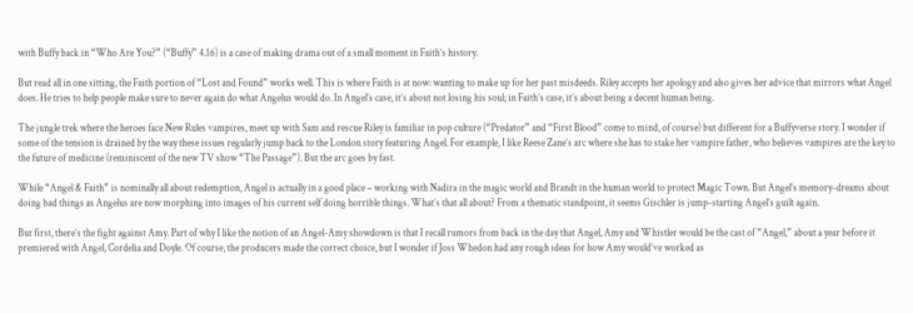with Buffy back in “Who Are You?” (“Buffy” 4.16) is a case of making drama out of a small moment in Faith’s history.

But read all in one sitting, the Faith portion of “Lost and Found” works well. This is where Faith is at now: wanting to make up for her past misdeeds. Riley accepts her apology and also gives her advice that mirrors what Angel does. He tries to help people make sure to never again do what Angelus would do. In Angel’s case, it’s about not losing his soul; in Faith’s case, it’s about being a decent human being.

The jungle trek where the heroes face New Rules vampires, meet up with Sam and rescue Riley is familiar in pop culture (“Predator” and “First Blood” come to mind, of course) but different for a Buffyverse story. I wonder if some of the tension is drained by the way these issues regularly jump back to the London story featuring Angel. For example, I like Reese Zane’s arc where she has to stake her vampire father, who believes vampires are the key to the future of medicine (reminiscent of the new TV show “The Passage”). But the arc goes by fast.

While “Angel & Faith” is nominally all about redemption, Angel is actually in a good place – working with Nadira in the magic world and Brandt in the human world to protect Magic Town. But Angel’s memory-dreams about doing bad things as Angelus are now morphing into images of his current self doing horrible things. What’s that all about? From a thematic standpoint, it seems Gischler is jump-starting Angel’s guilt again.

But first, there’s the fight against Amy. Part of why I like the notion of an Angel-Amy showdown is that I recall rumors from back in the day that Angel, Amy and Whistler would be the cast of “Angel,” about a year before it premiered with Angel, Cordelia and Doyle. Of course, the producers made the correct choice, but I wonder if Joss Whedon had any rough ideas for how Amy would’ve worked as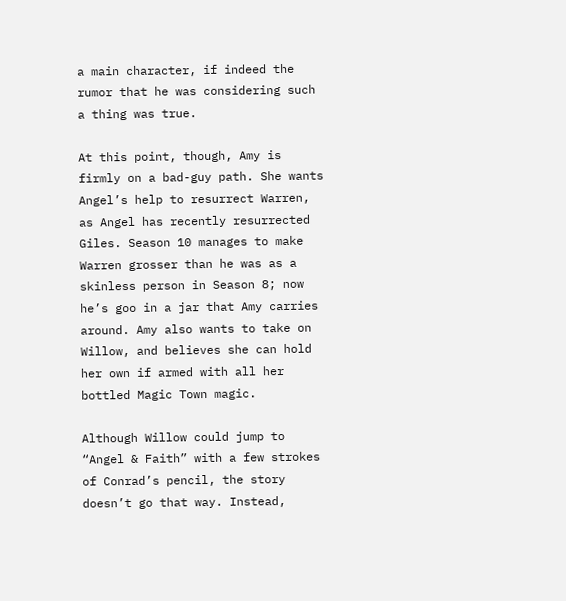a main character, if indeed the rumor that he was considering such a thing was true.

At this point, though, Amy is firmly on a bad-guy path. She wants Angel’s help to resurrect Warren, as Angel has recently resurrected Giles. Season 10 manages to make Warren grosser than he was as a skinless person in Season 8; now he’s goo in a jar that Amy carries around. Amy also wants to take on Willow, and believes she can hold her own if armed with all her bottled Magic Town magic.

Although Willow could jump to “Angel & Faith” with a few strokes of Conrad’s pencil, the story doesn’t go that way. Instead,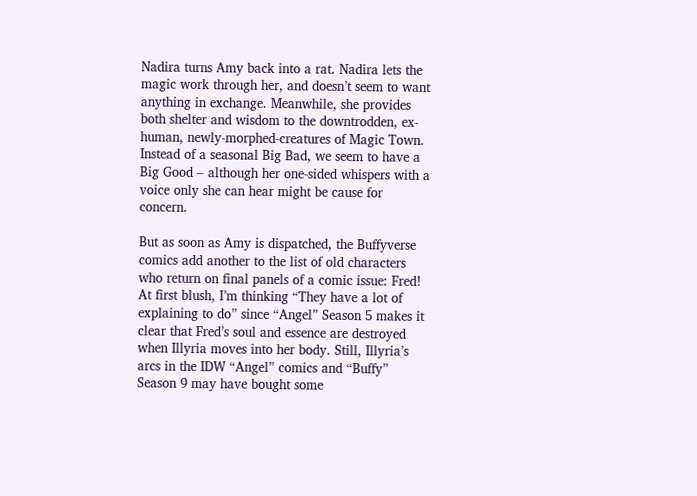Nadira turns Amy back into a rat. Nadira lets the magic work through her, and doesn’t seem to want anything in exchange. Meanwhile, she provides both shelter and wisdom to the downtrodden, ex-human, newly-morphed-creatures of Magic Town. Instead of a seasonal Big Bad, we seem to have a Big Good – although her one-sided whispers with a voice only she can hear might be cause for concern.

But as soon as Amy is dispatched, the Buffyverse comics add another to the list of old characters who return on final panels of a comic issue: Fred! At first blush, I’m thinking “They have a lot of explaining to do” since “Angel” Season 5 makes it clear that Fred’s soul and essence are destroyed when Illyria moves into her body. Still, Illyria’s arcs in the IDW “Angel” comics and “Buffy” Season 9 may have bought some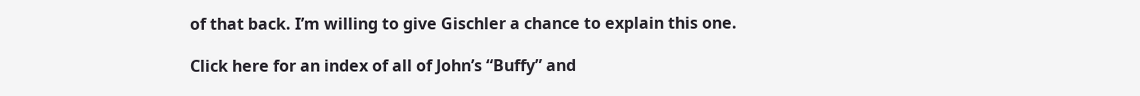of that back. I’m willing to give Gischler a chance to explain this one.

Click here for an index of all of John’s “Buffy” and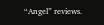“Angel” reviews.